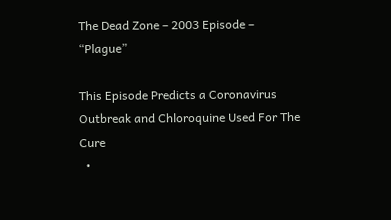The Dead Zone – 2003 Episode – “Plague”

This Episode Predicts a Coronavirus Outbreak and Chloroquine Used For The Cure
  •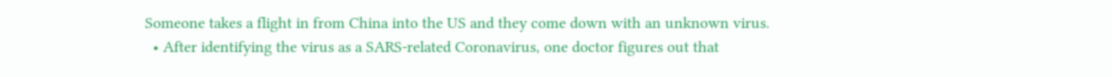Someone takes a flight in from China into the US and they come down with an unknown virus.
  • After identifying the virus as a SARS-related Coronavirus, one doctor figures out that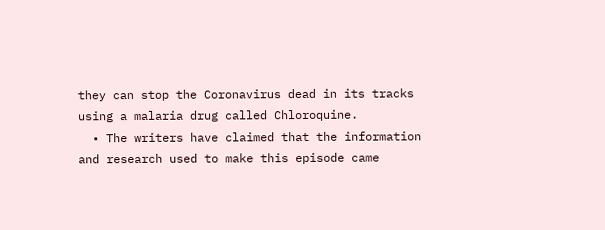they can stop the Coronavirus dead in its tracks using a malaria drug called Chloroquine.
  • The writers have claimed that the information and research used to make this episode came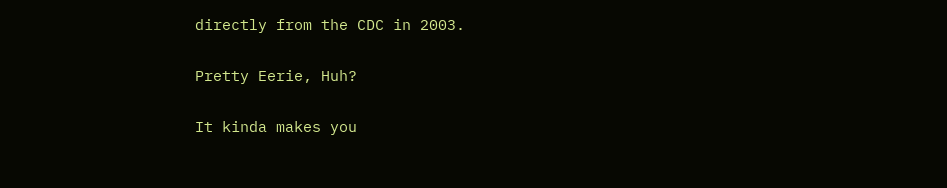directly from the CDC in 2003.

Pretty Eerie, Huh?

It kinda makes you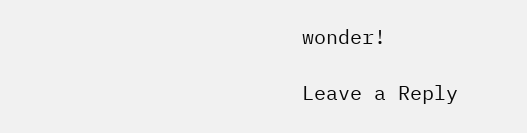wonder!

Leave a Reply